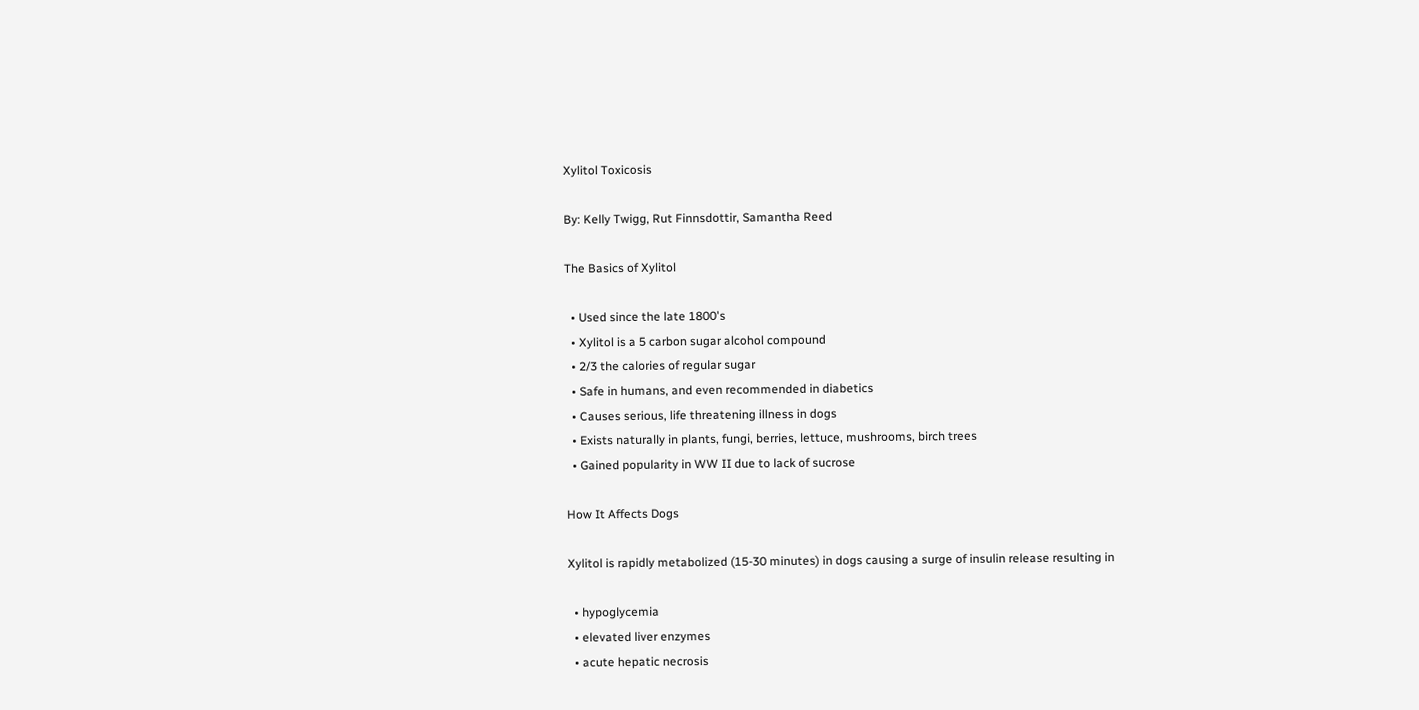Xylitol Toxicosis

By: Kelly Twigg, Rut Finnsdottir, Samantha Reed

The Basics of Xylitol

  • Used since the late 1800's
  • Xylitol is a 5 carbon sugar alcohol compound
  • 2/3 the calories of regular sugar
  • Safe in humans, and even recommended in diabetics
  • Causes serious, life threatening illness in dogs
  • Exists naturally in plants, fungi, berries, lettuce, mushrooms, birch trees
  • Gained popularity in WW II due to lack of sucrose

How It Affects Dogs

Xylitol is rapidly metabolized (15-30 minutes) in dogs causing a surge of insulin release resulting in

  • hypoglycemia
  • elevated liver enzymes
  • acute hepatic necrosis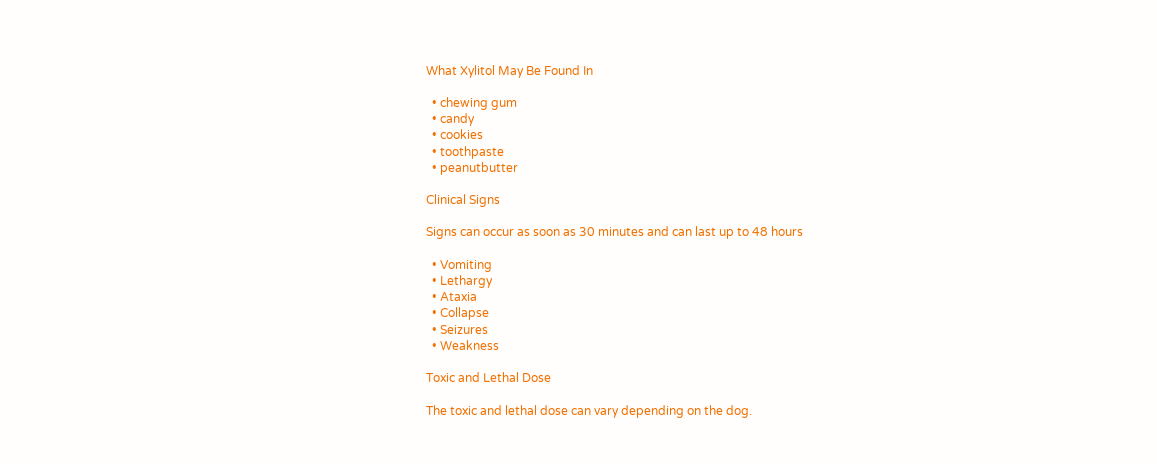What Xylitol May Be Found In

  • chewing gum
  • candy
  • cookies
  • toothpaste
  • peanutbutter

Clinical Signs

Signs can occur as soon as 30 minutes and can last up to 48 hours

  • Vomiting
  • Lethargy
  • Ataxia
  • Collapse
  • Seizures
  • Weakness

Toxic and Lethal Dose

The toxic and lethal dose can vary depending on the dog.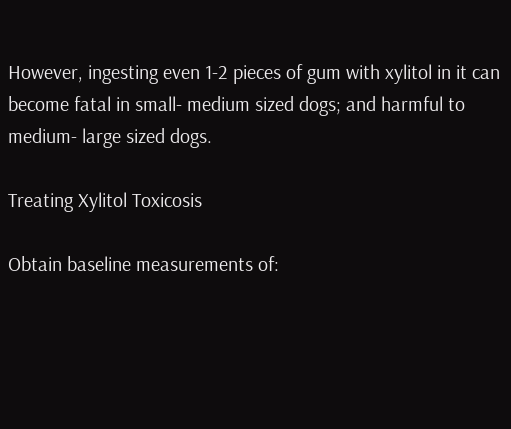However, ingesting even 1-2 pieces of gum with xylitol in it can become fatal in small- medium sized dogs; and harmful to medium- large sized dogs.

Treating Xylitol Toxicosis

Obtain baseline measurements of: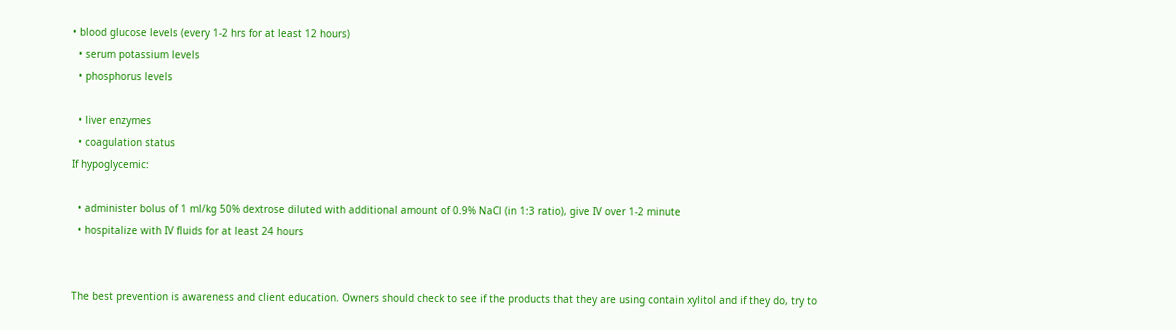• blood glucose levels (every 1-2 hrs for at least 12 hours)
  • serum potassium levels
  • phosphorus levels

  • liver enzymes
  • coagulation status
If hypoglycemic:

  • administer bolus of 1 ml/kg 50% dextrose diluted with additional amount of 0.9% NaCl (in 1:3 ratio), give IV over 1-2 minute
  • hospitalize with IV fluids for at least 24 hours


The best prevention is awareness and client education. Owners should check to see if the products that they are using contain xylitol and if they do, try to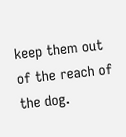keep them out of the reach of the dog.